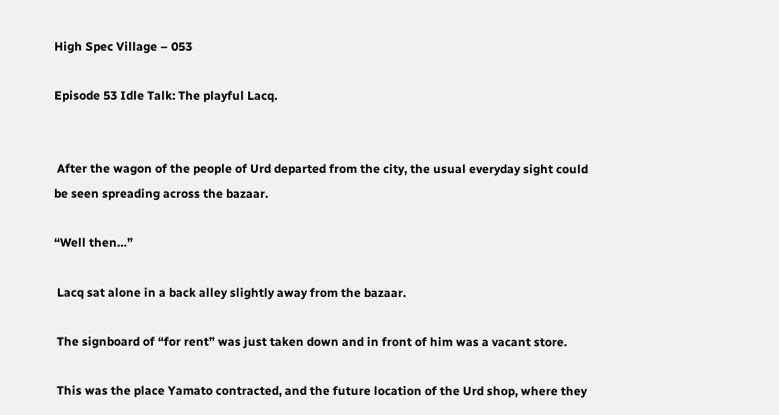High Spec Village – 053

Episode 53 Idle Talk: The playful Lacq.


 After the wagon of the people of Urd departed from the city, the usual everyday sight could be seen spreading across the bazaar.

“Well then…”

 Lacq sat alone in a back alley slightly away from the bazaar.

 The signboard of “for rent” was just taken down and in front of him was a vacant store.

 This was the place Yamato contracted, and the future location of the Urd shop, where they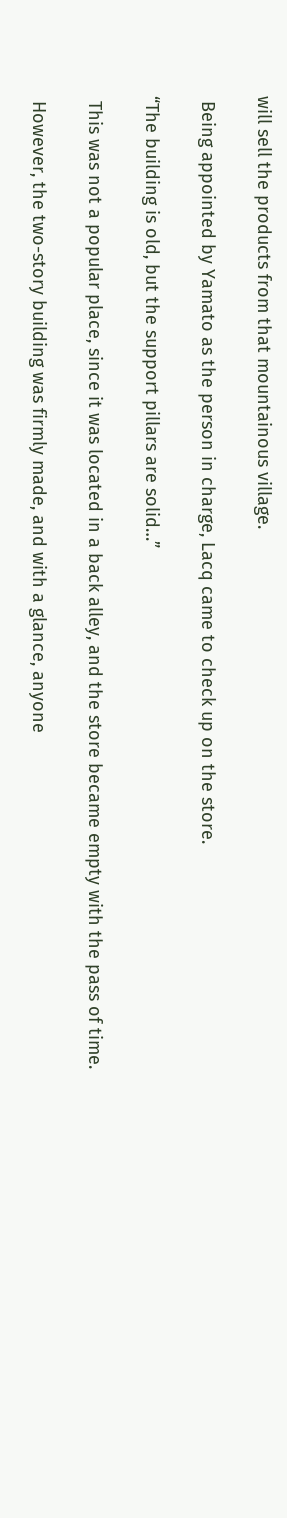will sell the products from that mountainous village.

 Being appointed by Yamato as the person in charge, Lacq came to check up on the store.

“The building is old, but the support pillars are solid…”

 This was not a popular place, since it was located in a back alley, and the store became empty with the pass of time.

 However, the two-story building was firmly made, and with a glance, anyone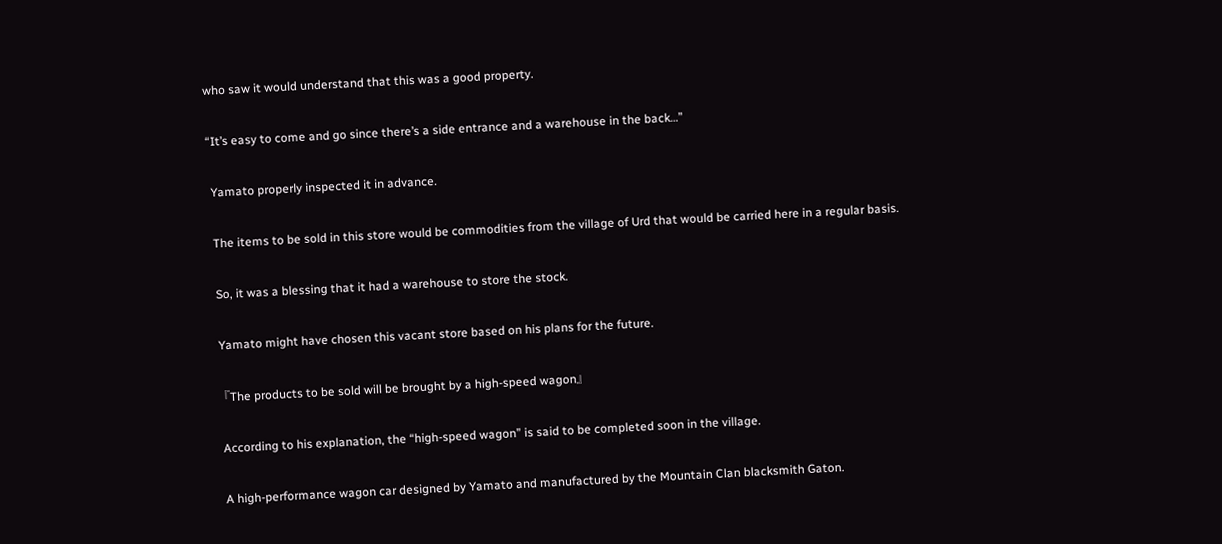who saw it would understand that this was a good property.

“It’s easy to come and go since there’s a side entrance and a warehouse in the back…”

 Yamato properly inspected it in advance.

 The items to be sold in this store would be commodities from the village of Urd that would be carried here in a regular basis.

 So, it was a blessing that it had a warehouse to store the stock.

 Yamato might have chosen this vacant store based on his plans for the future.

『The products to be sold will be brought by a high-speed wagon』

 According to his explanation, the “high-speed wagon” is said to be completed soon in the village.

 A high-performance wagon car designed by Yamato and manufactured by the Mountain Clan blacksmith Gaton.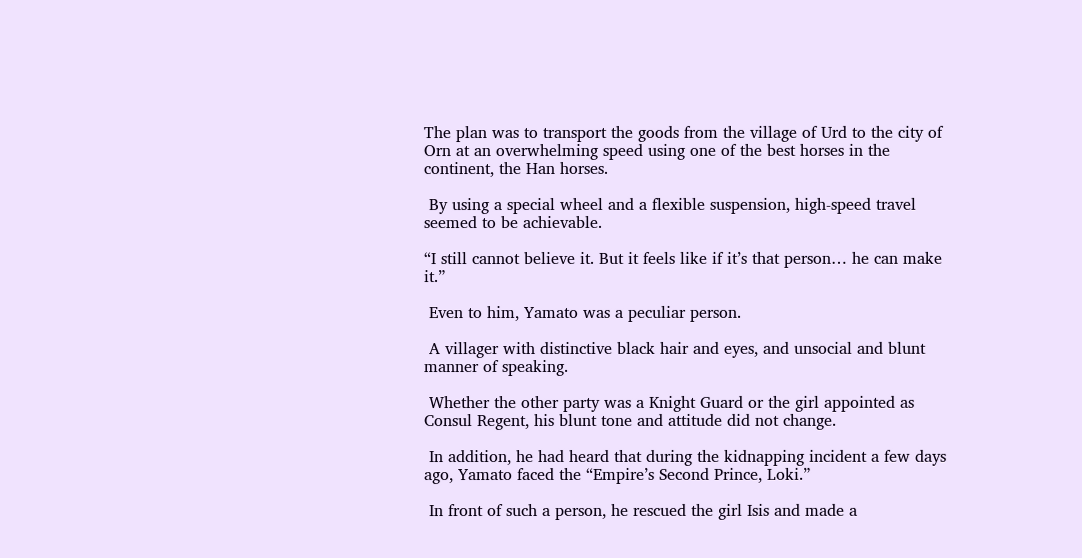The plan was to transport the goods from the village of Urd to the city of Orn at an overwhelming speed using one of the best horses in the continent, the Han horses.

 By using a special wheel and a flexible suspension, high-speed travel seemed to be achievable.

“I still cannot believe it. But it feels like if it’s that person… he can make it.”

 Even to him, Yamato was a peculiar person.

 A villager with distinctive black hair and eyes, and unsocial and blunt manner of speaking.

 Whether the other party was a Knight Guard or the girl appointed as Consul Regent, his blunt tone and attitude did not change.

 In addition, he had heard that during the kidnapping incident a few days ago, Yamato faced the “Empire’s Second Prince, Loki.”

 In front of such a person, he rescued the girl Isis and made a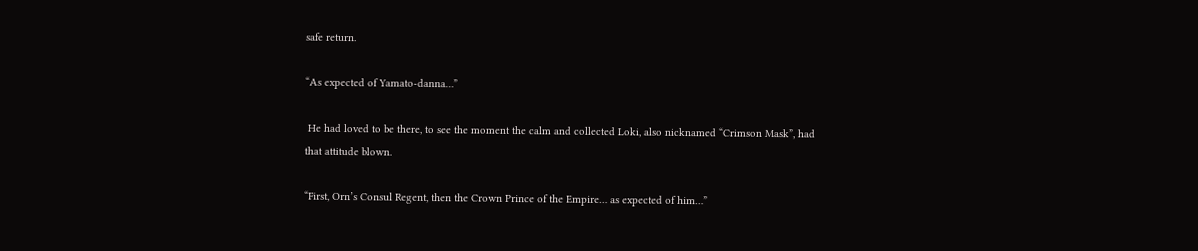safe return.

“As expected of Yamato-danna…”

 He had loved to be there, to see the moment the calm and collected Loki, also nicknamed “Crimson Mask”, had that attitude blown.

“First, Orn’s Consul Regent, then the Crown Prince of the Empire… as expected of him…”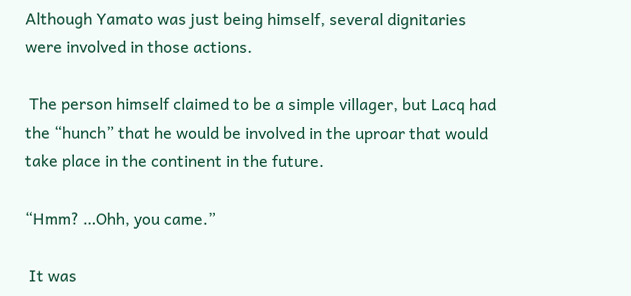Although Yamato was just being himself, several dignitaries were involved in those actions.

 The person himself claimed to be a simple villager, but Lacq had the “hunch” that he would be involved in the uproar that would take place in the continent in the future.

“Hmm? …Ohh, you came.”

 It was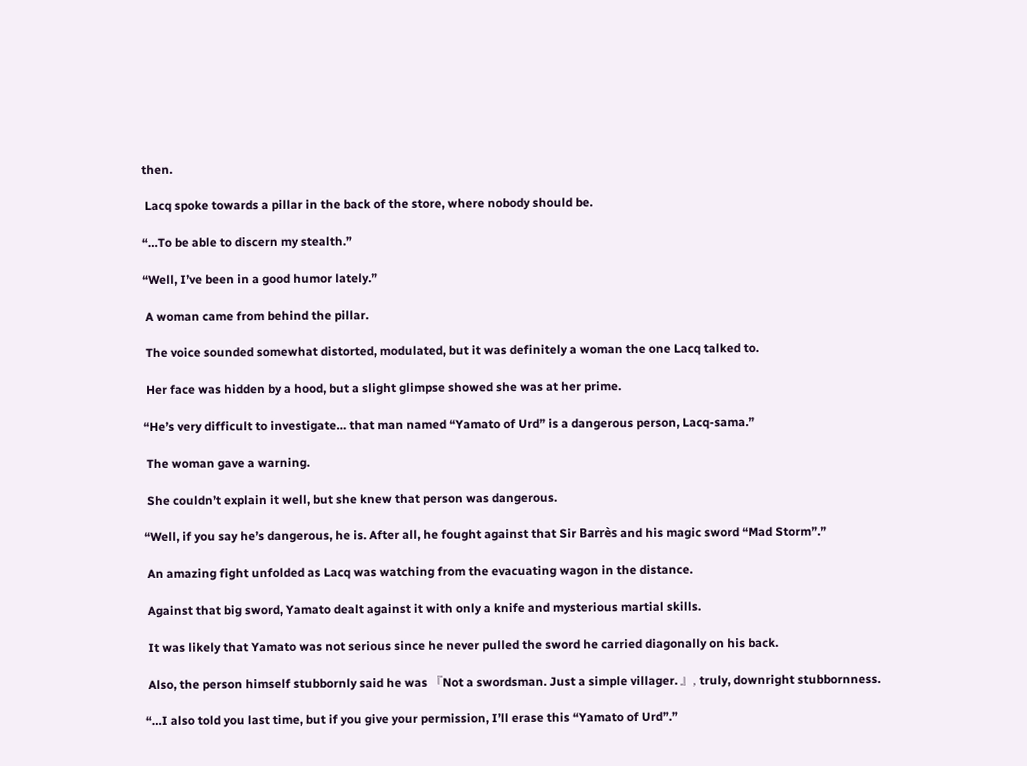then.

 Lacq spoke towards a pillar in the back of the store, where nobody should be.

“…To be able to discern my stealth.”

“Well, I’ve been in a good humor lately.”

 A woman came from behind the pillar.

 The voice sounded somewhat distorted, modulated, but it was definitely a woman the one Lacq talked to.

 Her face was hidden by a hood, but a slight glimpse showed she was at her prime.

“He’s very difficult to investigate… that man named “Yamato of Urd” is a dangerous person, Lacq-sama.”

 The woman gave a warning.

 She couldn’t explain it well, but she knew that person was dangerous.

“Well, if you say he’s dangerous, he is. After all, he fought against that Sir Barrès and his magic sword “Mad Storm”.”

 An amazing fight unfolded as Lacq was watching from the evacuating wagon in the distance.

 Against that big sword, Yamato dealt against it with only a knife and mysterious martial skills.

 It was likely that Yamato was not serious since he never pulled the sword he carried diagonally on his back.

 Also, the person himself stubbornly said he was 『Not a swordsman. Just a simple villager. 』, truly, downright stubbornness.

“…I also told you last time, but if you give your permission, I’ll erase this “Yamato of Urd”.”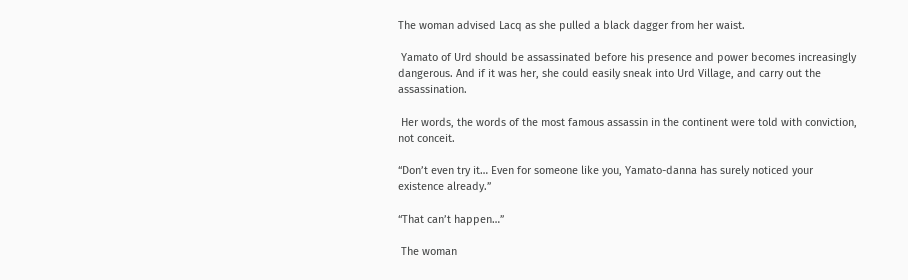The woman advised Lacq as she pulled a black dagger from her waist.

 Yamato of Urd should be assassinated before his presence and power becomes increasingly dangerous. And if it was her, she could easily sneak into Urd Village, and carry out the assassination.

 Her words, the words of the most famous assassin in the continent were told with conviction, not conceit.

“Don’t even try it… Even for someone like you, Yamato-danna has surely noticed your existence already.”

“That can’t happen…”

 The woman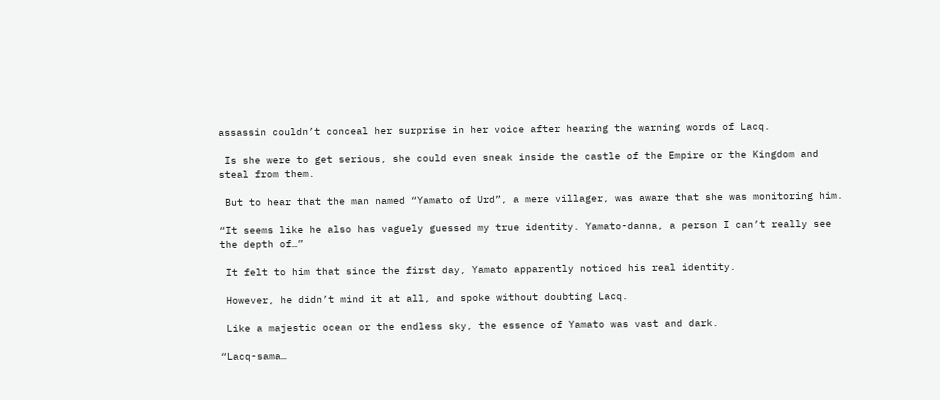assassin couldn’t conceal her surprise in her voice after hearing the warning words of Lacq.

 Is she were to get serious, she could even sneak inside the castle of the Empire or the Kingdom and steal from them.

 But to hear that the man named “Yamato of Urd”, a mere villager, was aware that she was monitoring him.

“It seems like he also has vaguely guessed my true identity. Yamato-danna, a person I can’t really see the depth of…”

 It felt to him that since the first day, Yamato apparently noticed his real identity.

 However, he didn’t mind it at all, and spoke without doubting Lacq.

 Like a majestic ocean or the endless sky, the essence of Yamato was vast and dark.

“Lacq-sama…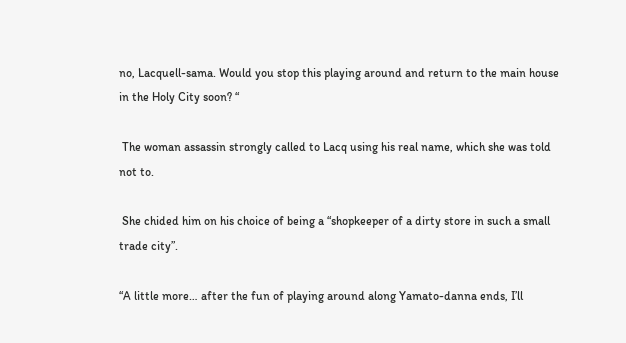no, Lacquell-sama. Would you stop this playing around and return to the main house in the Holy City soon? “

 The woman assassin strongly called to Lacq using his real name, which she was told not to.

 She chided him on his choice of being a “shopkeeper of a dirty store in such a small trade city”.

“A little more… after the fun of playing around along Yamato-danna ends, I’ll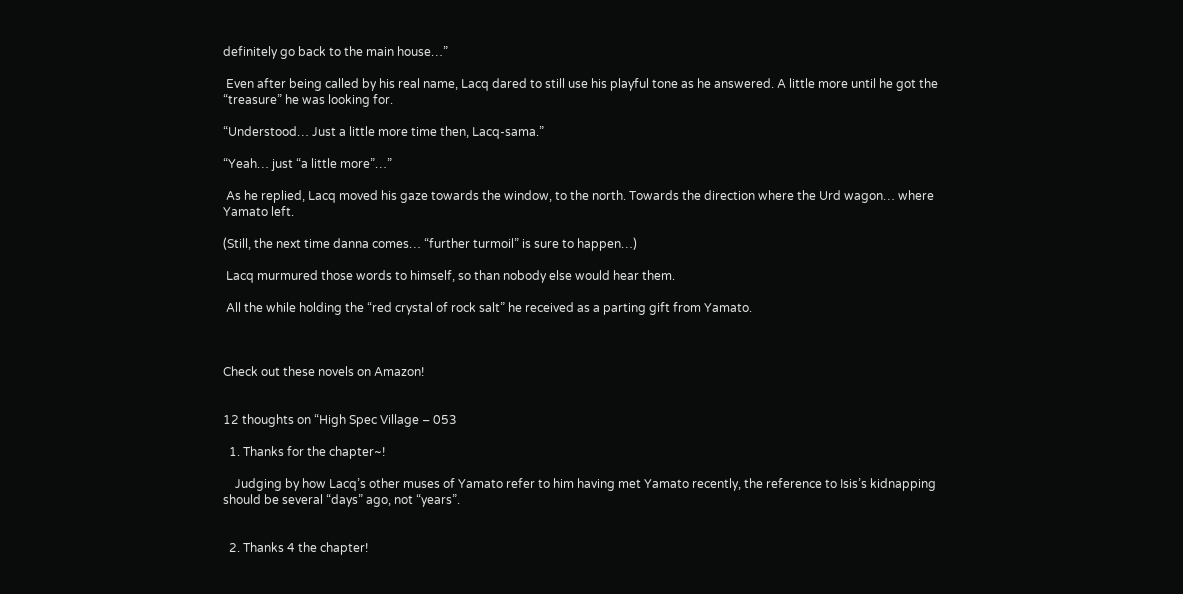definitely go back to the main house…”

 Even after being called by his real name, Lacq dared to still use his playful tone as he answered. A little more until he got the “treasure” he was looking for.

“Understood… Just a little more time then, Lacq-sama.”

“Yeah… just “a little more”…”

 As he replied, Lacq moved his gaze towards the window, to the north. Towards the direction where the Urd wagon… where Yamato left.

(Still, the next time danna comes… “further turmoil” is sure to happen…)

 Lacq murmured those words to himself, so than nobody else would hear them.

 All the while holding the “red crystal of rock salt” he received as a parting gift from Yamato.



Check out these novels on Amazon!


12 thoughts on “High Spec Village – 053

  1. Thanks for the chapter~!

    Judging by how Lacq’s other muses of Yamato refer to him having met Yamato recently, the reference to Isis’s kidnapping should be several “days” ago, not “years”.


  2. Thanks 4 the chapter!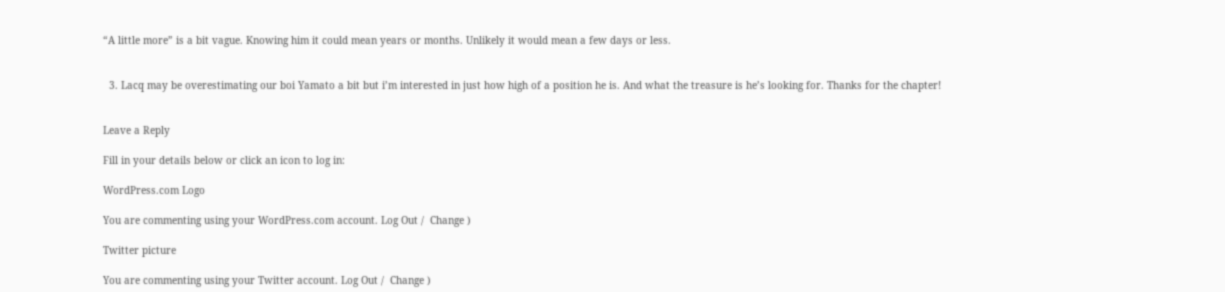“A little more” is a bit vague. Knowing him it could mean years or months. Unlikely it would mean a few days or less.


  3. Lacq may be overestimating our boi Yamato a bit but i’m interested in just how high of a position he is. And what the treasure is he’s looking for. Thanks for the chapter!


Leave a Reply

Fill in your details below or click an icon to log in:

WordPress.com Logo

You are commenting using your WordPress.com account. Log Out /  Change )

Twitter picture

You are commenting using your Twitter account. Log Out /  Change )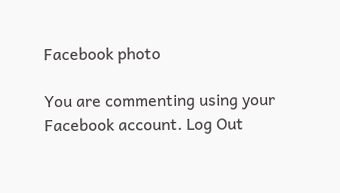Facebook photo

You are commenting using your Facebook account. Log Out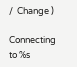/  Change )

Connecting to %s